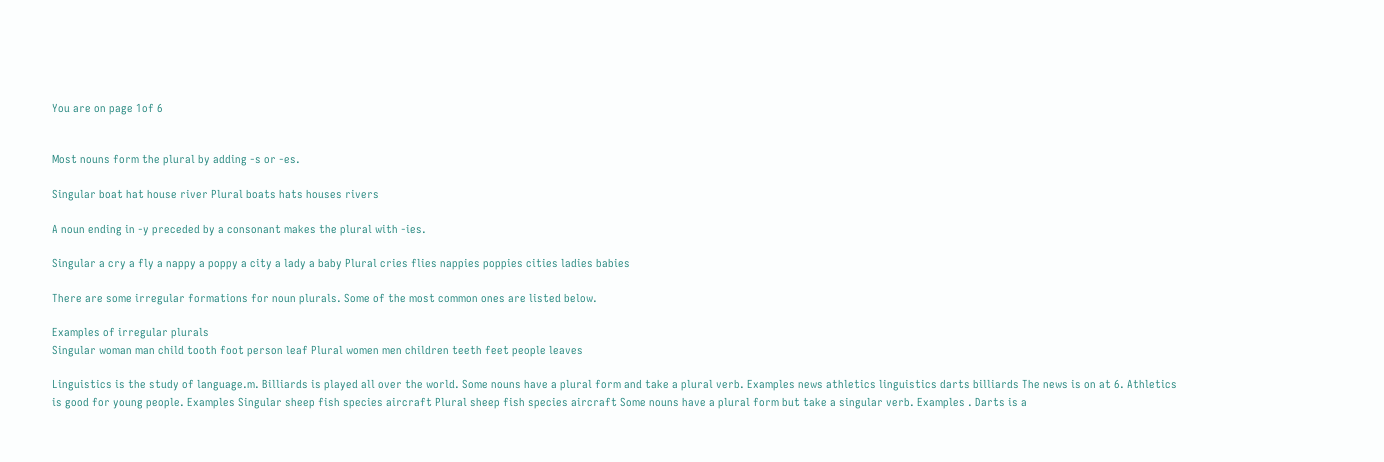You are on page 1of 6


Most nouns form the plural by adding -s or -es.

Singular boat hat house river Plural boats hats houses rivers

A noun ending in -y preceded by a consonant makes the plural with -ies.

Singular a cry a fly a nappy a poppy a city a lady a baby Plural cries flies nappies poppies cities ladies babies

There are some irregular formations for noun plurals. Some of the most common ones are listed below.

Examples of irregular plurals
Singular woman man child tooth foot person leaf Plural women men children teeth feet people leaves

Linguistics is the study of language.m. Billiards is played all over the world. Some nouns have a plural form and take a plural verb. Examples news athletics linguistics darts billiards The news is on at 6. Athletics is good for young people. Examples Singular sheep fish species aircraft Plural sheep fish species aircraft Some nouns have a plural form but take a singular verb. Examples . Darts is a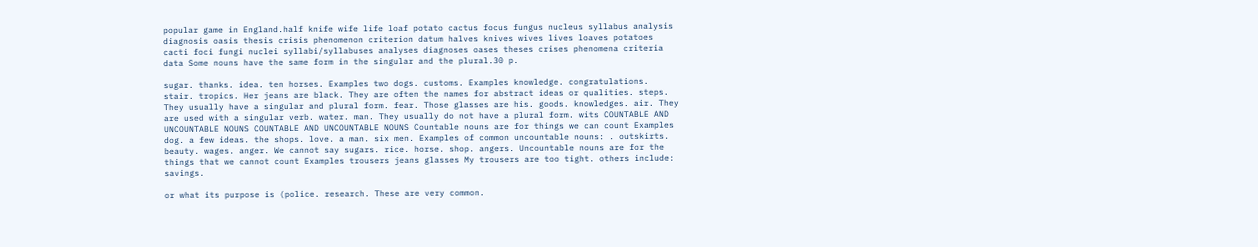popular game in England.half knife wife life loaf potato cactus focus fungus nucleus syllabus analysis diagnosis oasis thesis crisis phenomenon criterion datum halves knives wives lives loaves potatoes cacti foci fungi nuclei syllabi/syllabuses analyses diagnoses oases theses crises phenomena criteria data Some nouns have the same form in the singular and the plural.30 p.

sugar. thanks. idea. ten horses. Examples two dogs. customs. Examples knowledge. congratulations. stair. tropics. Her jeans are black. They are often the names for abstract ideas or qualities. steps. They usually have a singular and plural form. fear. Those glasses are his. goods. knowledges. air. They are used with a singular verb. water. man. They usually do not have a plural form. wits COUNTABLE AND UNCOUNTABLE NOUNS COUNTABLE AND UNCOUNTABLE NOUNS Countable nouns are for things we can count Examples dog. a few ideas. the shops. love. a man. six men. Examples of common uncountable nouns: . outskirts. beauty. wages. anger. We cannot say sugars. rice. horse. shop. angers. Uncountable nouns are for the things that we cannot count Examples trousers jeans glasses My trousers are too tight. others include: savings.

or what its purpose is (police. research. These are very common.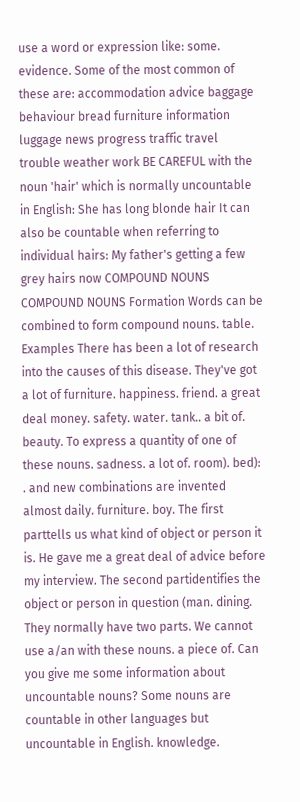use a word or expression like: some. evidence. Some of the most common of these are: accommodation advice baggage behaviour bread furniture information luggage news progress traffic travel trouble weather work BE CAREFUL with the noun 'hair' which is normally uncountable in English: She has long blonde hair It can also be countable when referring to individual hairs: My father's getting a few grey hairs now COMPOUND NOUNS COMPOUND NOUNS Formation Words can be combined to form compound nouns. table. Examples There has been a lot of research into the causes of this disease. They've got a lot of furniture. happiness. friend. a great deal money. safety. water. tank.. a bit of. beauty. To express a quantity of one of these nouns. sadness. a lot of. room). bed): . and new combinations are invented almost daily. furniture. boy. The first parttells us what kind of object or person it is. He gave me a great deal of advice before my interview. The second partidentifies the object or person in question (man. dining. They normally have two parts. We cannot use a/an with these nouns. a piece of. Can you give me some information about uncountable nouns? Some nouns are countable in other languages but uncountable in English. knowledge.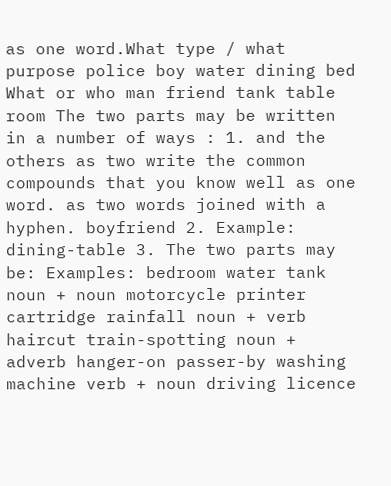as one word.What type / what purpose police boy water dining bed What or who man friend tank table room The two parts may be written in a number of ways : 1. and the others as two write the common compounds that you know well as one word. as two words joined with a hyphen. boyfriend 2. Example: dining-table 3. The two parts may be: Examples: bedroom water tank noun + noun motorcycle printer cartridge rainfall noun + verb haircut train-spotting noun + adverb hanger-on passer-by washing machine verb + noun driving licence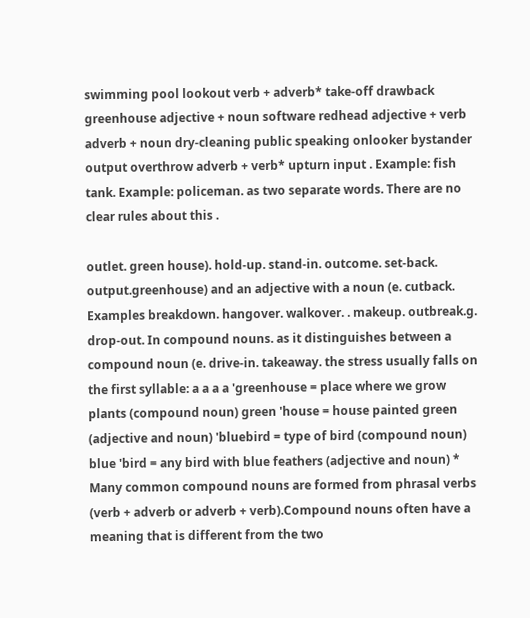swimming pool lookout verb + adverb* take-off drawback greenhouse adjective + noun software redhead adjective + verb adverb + noun dry-cleaning public speaking onlooker bystander output overthrow adverb + verb* upturn input . Example: fish tank. Example: policeman. as two separate words. There are no clear rules about this .

outlet. green house). hold-up. stand-in. outcome. set-back. output.greenhouse) and an adjective with a noun (e. cutback. Examples breakdown. hangover. walkover. . makeup. outbreak.g. drop-out. In compound nouns. as it distinguishes between a compound noun (e. drive-in. takeaway. the stress usually falls on the first syllable: a a a a 'greenhouse = place where we grow plants (compound noun) green 'house = house painted green (adjective and noun) 'bluebird = type of bird (compound noun) blue 'bird = any bird with blue feathers (adjective and noun) * Many common compound nouns are formed from phrasal verbs (verb + adverb or adverb + verb).Compound nouns often have a meaning that is different from the two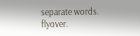separate words. flyover.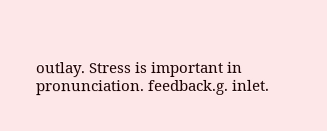outlay. Stress is important in pronunciation. feedback.g. inlet.